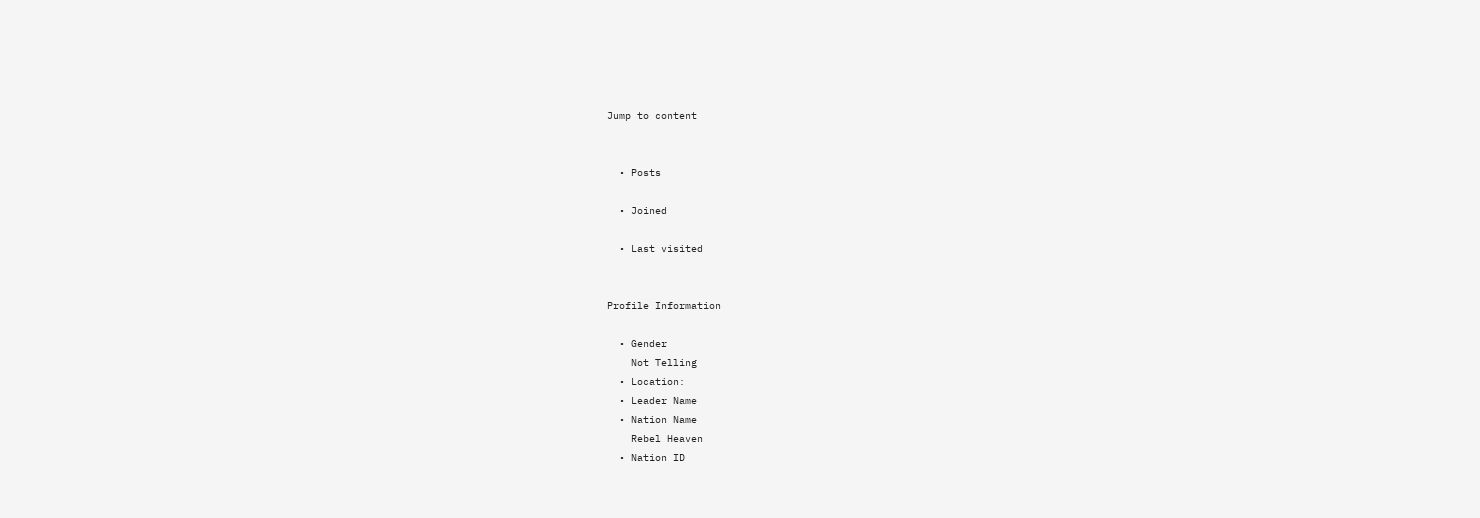Jump to content


  • Posts

  • Joined

  • Last visited


Profile Information

  • Gender
    Not Telling
  • Location:
  • Leader Name
  • Nation Name
    Rebel Heaven
  • Nation ID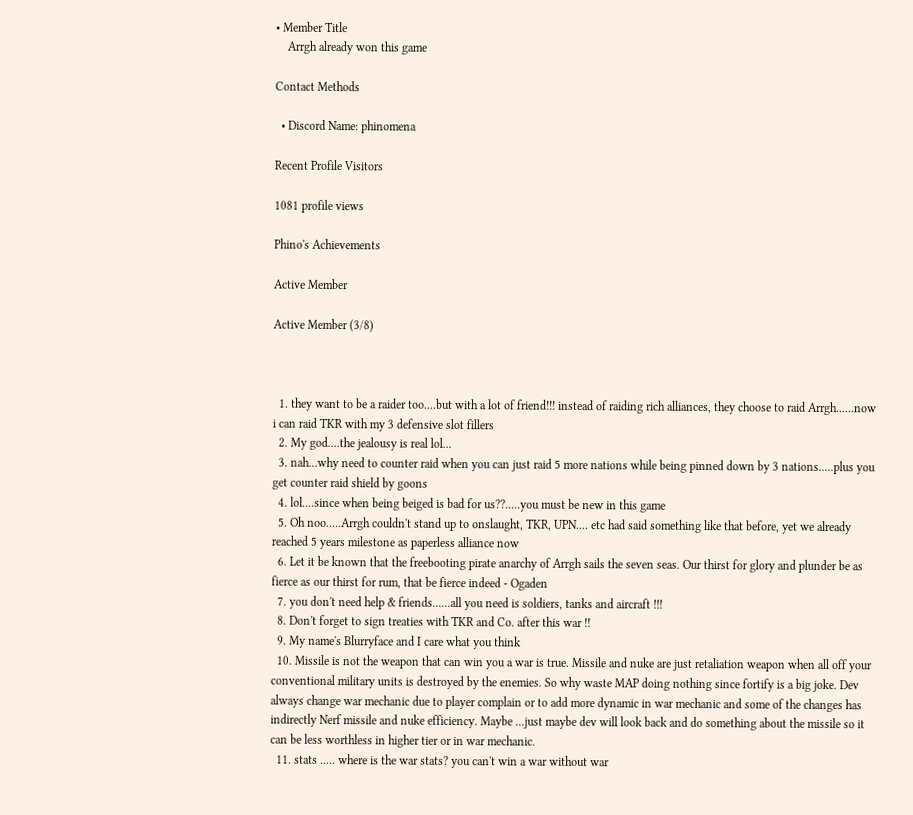• Member Title
    Arrgh already won this game

Contact Methods

  • Discord Name: phinomena

Recent Profile Visitors

1081 profile views

Phino's Achievements

Active Member

Active Member (3/8)



  1. they want to be a raider too....but with a lot of friend!!! instead of raiding rich alliances, they choose to raid Arrgh......now i can raid TKR with my 3 defensive slot fillers
  2. My god....the jealousy is real lol...
  3. nah...why need to counter raid when you can just raid 5 more nations while being pinned down by 3 nations.....plus you get counter raid shield by goons
  4. lol....since when being beiged is bad for us??.....you must be new in this game
  5. Oh noo.....Arrgh couldn't stand up to onslaught, TKR, UPN.... etc had said something like that before, yet we already reached 5 years milestone as paperless alliance now
  6. Let it be known that the freebooting pirate anarchy of Arrgh sails the seven seas. Our thirst for glory and plunder be as fierce as our thirst for rum, that be fierce indeed - Ogaden
  7. you don't need help & friends......all you need is soldiers, tanks and aircraft !!!
  8. Don't forget to sign treaties with TKR and Co. after this war !!
  9. My name's Blurryface and I care what you think
  10. Missile is not the weapon that can win you a war is true. Missile and nuke are just retaliation weapon when all off your conventional military units is destroyed by the enemies. So why waste MAP doing nothing since fortify is a big joke. Dev always change war mechanic due to player complain or to add more dynamic in war mechanic and some of the changes has indirectly Nerf missile and nuke efficiency. Maybe ...just maybe dev will look back and do something about the missile so it can be less worthless in higher tier or in war mechanic.
  11. stats ..... where is the war stats? you can't win a war without war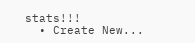stats!!!
  • Create New...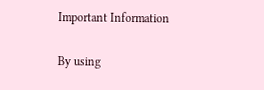Important Information

By using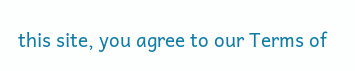this site, you agree to our Terms of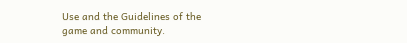Use and the Guidelines of the game and community.